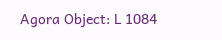Agora Object: L 1084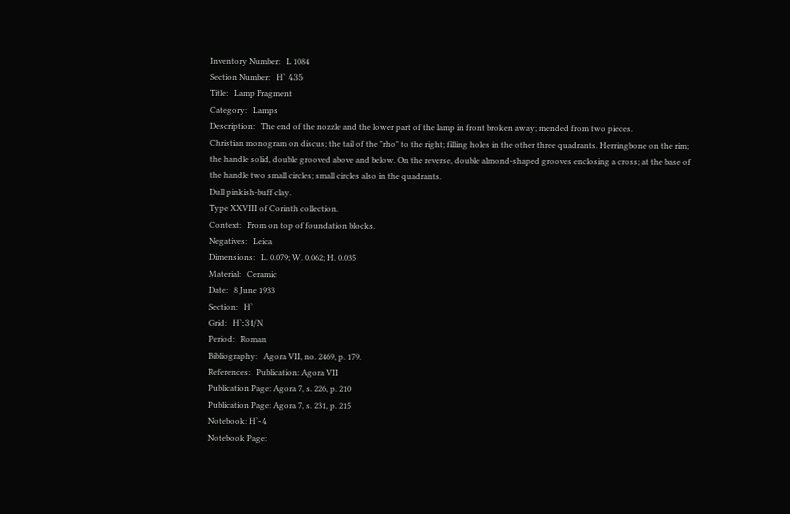Inventory Number:   L 1084
Section Number:   Η' 435
Title:   Lamp Fragment
Category:   Lamps
Description:   The end of the nozzle and the lower part of the lamp in front broken away; mended from two pieces.
Christian monogram on discus; the tail of the "rho" to the right; filling holes in the other three quadrants. Herringbone on the rim; the handle solid, double grooved above and below. On the reverse, double almond-shaped grooves enclosing a cross; at the base of the handle two small circles; small circles also in the quadrants.
Dull pinkish-buff clay.
Type XXVIII of Corinth collection.
Context:   From on top of foundation blocks.
Negatives:   Leica
Dimensions:   L. 0.079; W. 0.062; H. 0.035
Material:   Ceramic
Date:   8 June 1933
Section:   Η'
Grid:   Η':31/Ν
Period:   Roman
Bibliography:   Agora VII, no. 2469, p. 179.
References:   Publication: Agora VII
Publication Page: Agora 7, s. 226, p. 210
Publication Page: Agora 7, s. 231, p. 215
Notebook: Η'-4
Notebook Page: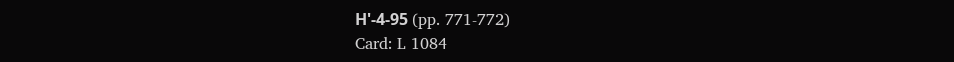Η'-4-95 (pp. 771-772)
Card: L 1084